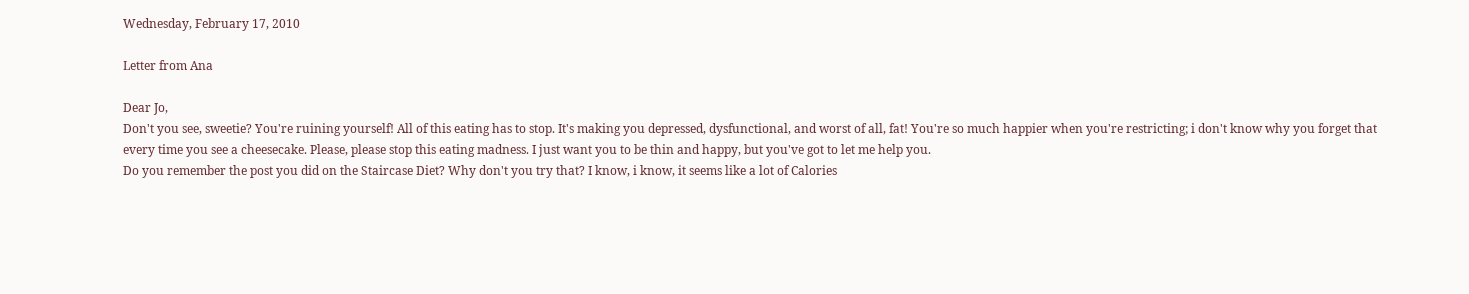Wednesday, February 17, 2010

Letter from Ana

Dear Jo,
Don't you see, sweetie? You're ruining yourself! All of this eating has to stop. It's making you depressed, dysfunctional, and worst of all, fat! You're so much happier when you're restricting; i don't know why you forget that every time you see a cheesecake. Please, please stop this eating madness. I just want you to be thin and happy, but you've got to let me help you.
Do you remember the post you did on the Staircase Diet? Why don't you try that? I know, i know, it seems like a lot of Calories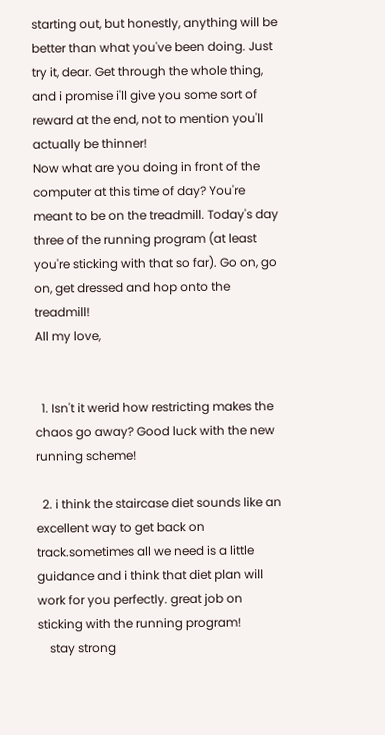starting out, but honestly, anything will be better than what you've been doing. Just try it, dear. Get through the whole thing, and i promise i'll give you some sort of reward at the end, not to mention you'll actually be thinner!
Now what are you doing in front of the computer at this time of day? You're meant to be on the treadmill. Today's day three of the running program (at least you're sticking with that so far). Go on, go on, get dressed and hop onto the treadmill!
All my love,


  1. Isn't it werid how restricting makes the chaos go away? Good luck with the new running scheme!

  2. i think the staircase diet sounds like an excellent way to get back on track.sometimes all we need is a little guidance and i think that diet plan will work for you perfectly. great job on sticking with the running program!
    stay strong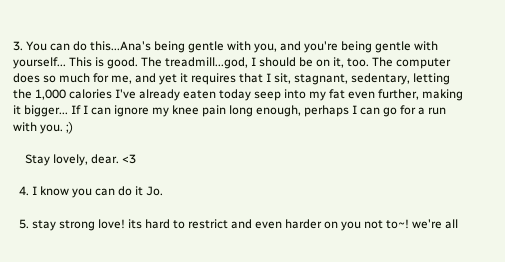3. You can do this...Ana's being gentle with you, and you're being gentle with yourself... This is good. The treadmill...god, I should be on it, too. The computer does so much for me, and yet it requires that I sit, stagnant, sedentary, letting the 1,000 calories I've already eaten today seep into my fat even further, making it bigger... If I can ignore my knee pain long enough, perhaps I can go for a run with you. ;)

    Stay lovely, dear. <3

  4. I know you can do it Jo.

  5. stay strong love! its hard to restrict and even harder on you not to~! we're all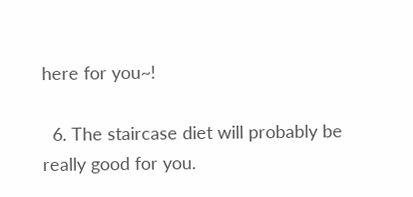here for you~!

  6. The staircase diet will probably be really good for you.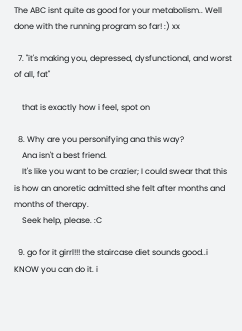The ABC isnt quite as good for your metabolism.. Well done with the running program so far! :) xx

  7. "it's making you, depressed, dysfunctional, and worst of all, fat"

    that is exactly how i feel, spot on

  8. Why are you personifying ana this way?
    Ana isn't a best friend.
    It's like you want to be crazier; I could swear that this is how an anoretic admitted she felt after months and months of therapy.
    Seek help, please. :C

  9. go for it girrl!!! the staircase diet sounds good..i KNOW you can do it. i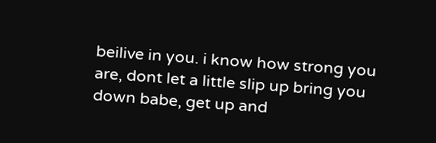beilive in you. i know how strong you are, dont let a little slip up bring you down babe, get up and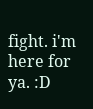fight. i'm here for ya. :D